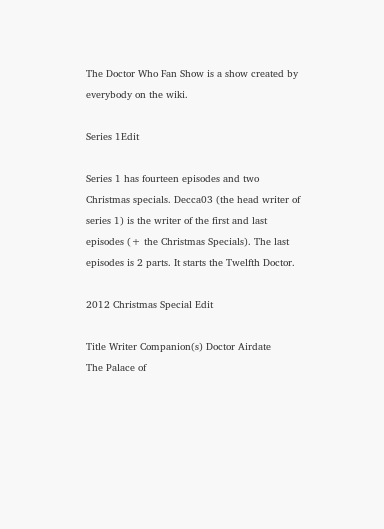The Doctor Who Fan Show is a show created by everybody on the wiki.

Series 1Edit

Series 1 has fourteen episodes and two Christmas specials. Decca03 (the head writer of series 1) is the writer of the first and last episodes (+ the Christmas Specials). The last episodes is 2 parts. It starts the Twelfth Doctor.

2012 Christmas Special Edit

Title Writer Companion(s) Doctor Airdate
The Palace of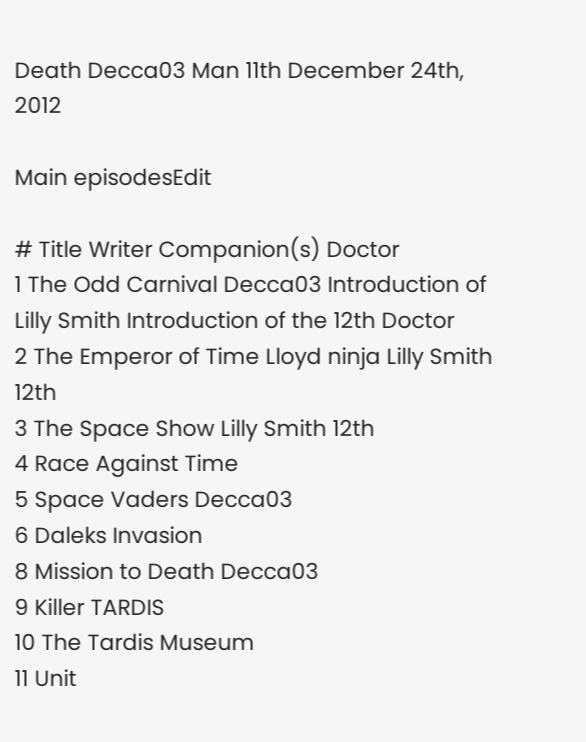Death Decca03 Man 11th December 24th, 2012

Main episodesEdit

# Title Writer Companion(s) Doctor
1 The Odd Carnival Decca03 Introduction of Lilly Smith Introduction of the 12th Doctor
2 The Emperor of Time Lloyd ninja Lilly Smith 12th
3 The Space Show Lilly Smith 12th
4 Race Against Time
5 Space Vaders Decca03
6 Daleks Invasion
8 Mission to Death Decca03
9 Killer TARDIS
10 The Tardis Museum
11 Unit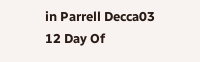in Parrell Decca03
12 Day Of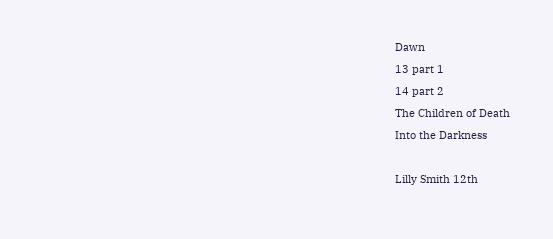Dawn
13 part 1
14 part 2
The Children of Death
Into the Darkness

Lilly Smith 12th